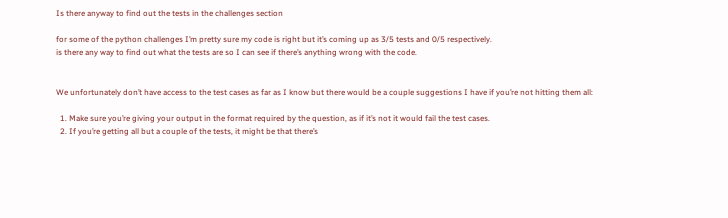Is there anyway to find out the tests in the challenges section

for some of the python challenges I’m pretty sure my code is right but it’s coming up as 3/5 tests and 0/5 respectively.
is there any way to find out what the tests are so I can see if there’s anything wrong with the code.


We unfortunately don’t have access to the test cases as far as I know but there would be a couple suggestions I have if you’re not hitting them all:

  1. Make sure you’re giving your output in the format required by the question, as if it’s not it would fail the test cases.
  2. If you’re getting all but a couple of the tests, it might be that there’s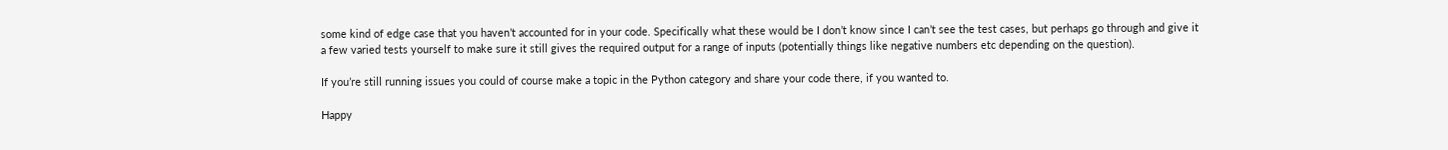some kind of edge case that you haven’t accounted for in your code. Specifically what these would be I don’t know since I can’t see the test cases, but perhaps go through and give it a few varied tests yourself to make sure it still gives the required output for a range of inputs (potentially things like negative numbers etc depending on the question).

If you’re still running issues you could of course make a topic in the Python category and share your code there, if you wanted to.

Happy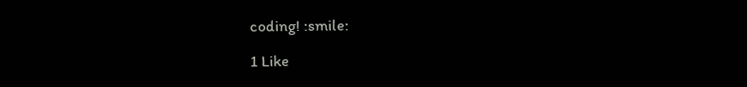coding! :smile:

1 Like